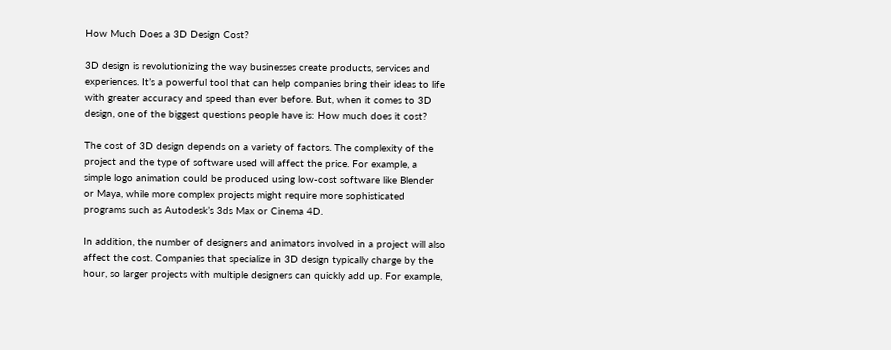How Much Does a 3D Design Cost?

3D design is revolutionizing the way businesses create products, services and experiences. It’s a powerful tool that can help companies bring their ideas to life with greater accuracy and speed than ever before. But, when it comes to 3D design, one of the biggest questions people have is: How much does it cost?

The cost of 3D design depends on a variety of factors. The complexity of the project and the type of software used will affect the price. For example, a simple logo animation could be produced using low-cost software like Blender or Maya, while more complex projects might require more sophisticated programs such as Autodesk’s 3ds Max or Cinema 4D.

In addition, the number of designers and animators involved in a project will also affect the cost. Companies that specialize in 3D design typically charge by the hour, so larger projects with multiple designers can quickly add up. For example,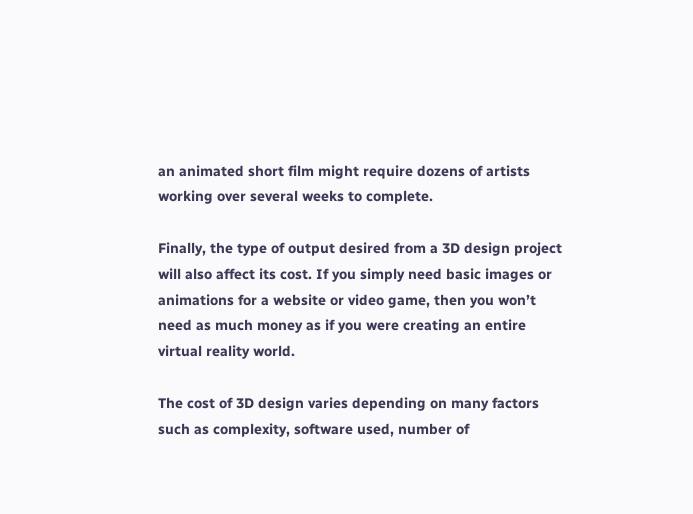an animated short film might require dozens of artists working over several weeks to complete.

Finally, the type of output desired from a 3D design project will also affect its cost. If you simply need basic images or animations for a website or video game, then you won’t need as much money as if you were creating an entire virtual reality world.

The cost of 3D design varies depending on many factors such as complexity, software used, number of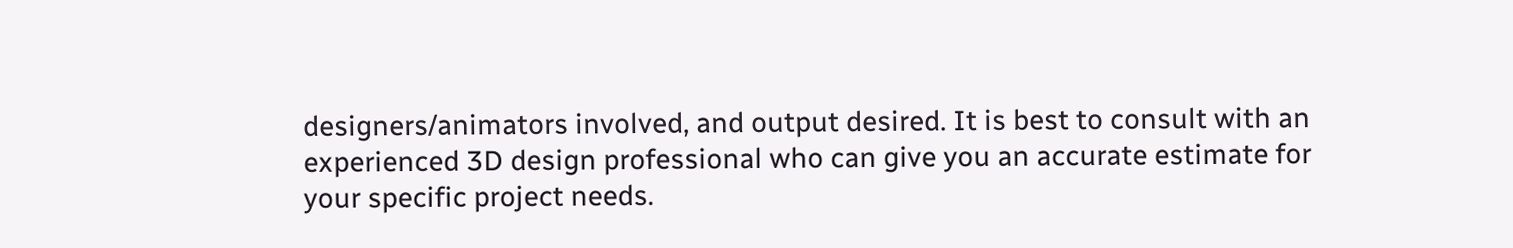designers/animators involved, and output desired. It is best to consult with an experienced 3D design professional who can give you an accurate estimate for your specific project needs.